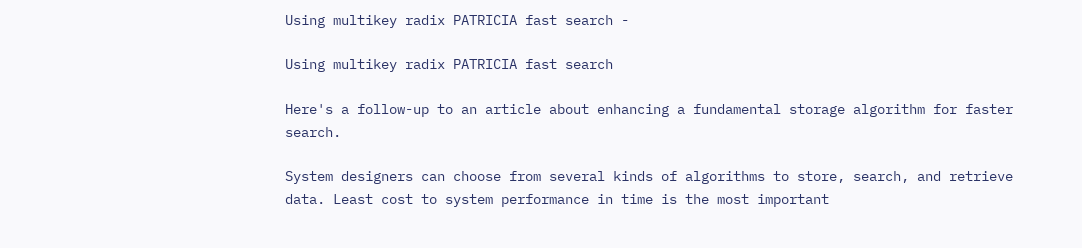Using multikey radix PATRICIA fast search -

Using multikey radix PATRICIA fast search

Here's a follow-up to an article about enhancing a fundamental storage algorithm for faster search.

System designers can choose from several kinds of algorithms to store, search, and retrieve data. Least cost to system performance in time is the most important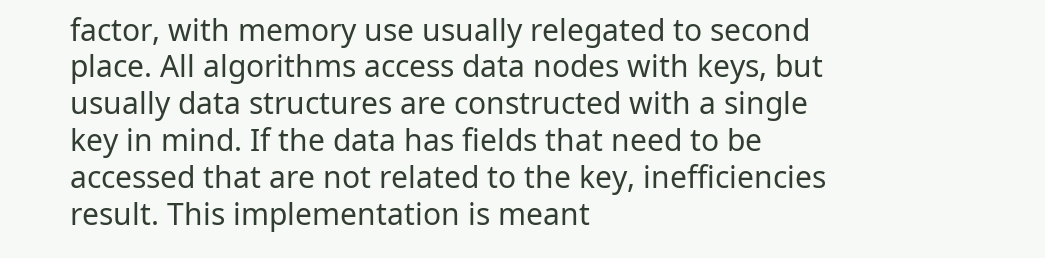factor, with memory use usually relegated to second place. All algorithms access data nodes with keys, but usually data structures are constructed with a single key in mind. If the data has fields that need to be accessed that are not related to the key, inefficiencies result. This implementation is meant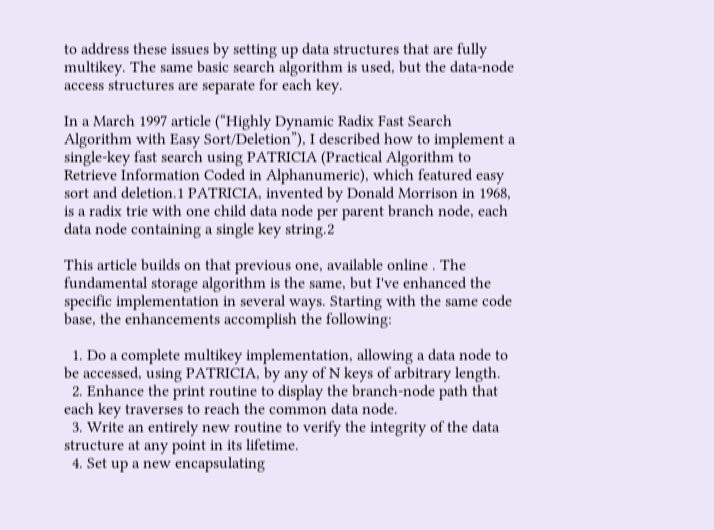to address these issues by setting up data structures that are fully multikey. The same basic search algorithm is used, but the data-node access structures are separate for each key.

In a March 1997 article (“Highly Dynamic Radix Fast Search Algorithm with Easy Sort/Deletion”), I described how to implement a single-key fast search using PATRICIA (Practical Algorithm to Retrieve Information Coded in Alphanumeric), which featured easy sort and deletion.1 PATRICIA, invented by Donald Morrison in 1968, is a radix trie with one child data node per parent branch node, each data node containing a single key string.2

This article builds on that previous one, available online . The fundamental storage algorithm is the same, but I've enhanced the specific implementation in several ways. Starting with the same code base, the enhancements accomplish the following:

  1. Do a complete multikey implementation, allowing a data node to be accessed, using PATRICIA, by any of N keys of arbitrary length.
  2. Enhance the print routine to display the branch-node path that each key traverses to reach the common data node.
  3. Write an entirely new routine to verify the integrity of the data structure at any point in its lifetime.
  4. Set up a new encapsulating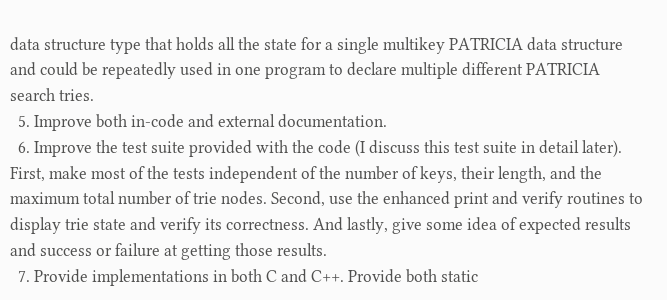data structure type that holds all the state for a single multikey PATRICIA data structure and could be repeatedly used in one program to declare multiple different PATRICIA search tries.
  5. Improve both in-code and external documentation.
  6. Improve the test suite provided with the code (I discuss this test suite in detail later). First, make most of the tests independent of the number of keys, their length, and the maximum total number of trie nodes. Second, use the enhanced print and verify routines to display trie state and verify its correctness. And lastly, give some idea of expected results and success or failure at getting those results.
  7. Provide implementations in both C and C++. Provide both static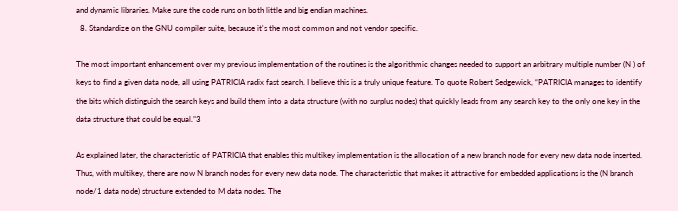and dynamic libraries. Make sure the code runs on both little and big endian machines.
  8. Standardize on the GNU compiler suite, because it's the most common and not vendor specific.

The most important enhancement over my previous implementation of the routines is the algorithmic changes needed to support an arbitrary multiple number (N ) of keys to find a given data node, all using PATRICIA radix fast search. I believe this is a truly unique feature. To quote Robert Sedgewick, “PATRICIA manages to identify the bits which distinguish the search keys and build them into a data structure (with no surplus nodes) that quickly leads from any search key to the only one key in the data structure that could be equal.”3

As explained later, the characteristic of PATRICIA that enables this multikey implementation is the allocation of a new branch node for every new data node inserted. Thus, with multikey, there are now N branch nodes for every new data node. The characteristic that makes it attractive for embedded applications is the (N branch node/1 data node) structure extended to M data nodes. The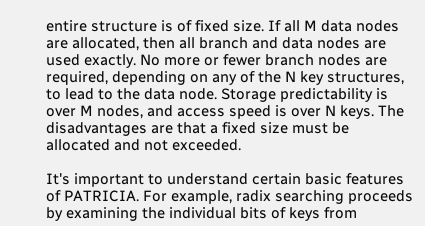entire structure is of fixed size. If all M data nodes are allocated, then all branch and data nodes are used exactly. No more or fewer branch nodes are required, depending on any of the N key structures, to lead to the data node. Storage predictability is over M nodes, and access speed is over N keys. The disadvantages are that a fixed size must be allocated and not exceeded.

It's important to understand certain basic features of PATRICIA. For example, radix searching proceeds by examining the individual bits of keys from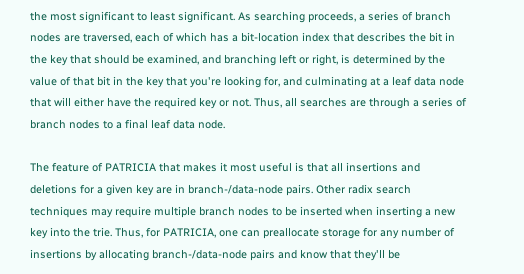the most significant to least significant. As searching proceeds, a series of branch nodes are traversed, each of which has a bit-location index that describes the bit in the key that should be examined, and branching left or right, is determined by the value of that bit in the key that you're looking for, and culminating at a leaf data node that will either have the required key or not. Thus, all searches are through a series of branch nodes to a final leaf data node.

The feature of PATRICIA that makes it most useful is that all insertions and deletions for a given key are in branch-/data-node pairs. Other radix search techniques may require multiple branch nodes to be inserted when inserting a new key into the trie. Thus, for PATRICIA, one can preallocate storage for any number of insertions by allocating branch-/data-node pairs and know that they'll be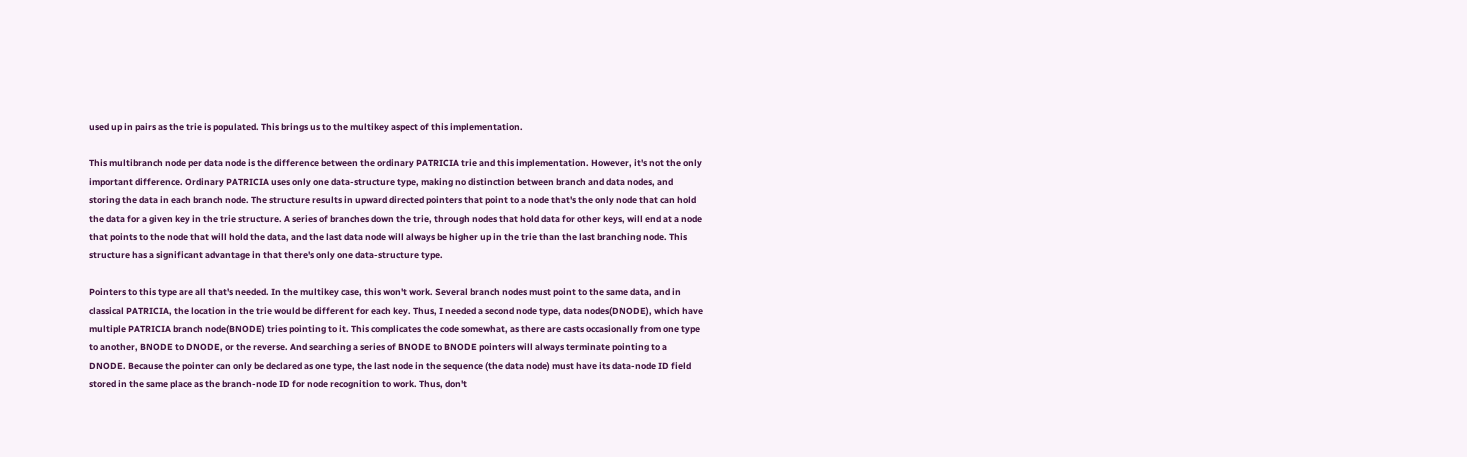used up in pairs as the trie is populated. This brings us to the multikey aspect of this implementation.

This multibranch node per data node is the difference between the ordinary PATRICIA trie and this implementation. However, it's not the only important difference. Ordinary PATRICIA uses only one data-structure type, making no distinction between branch and data nodes, and storing the data in each branch node. The structure results in upward directed pointers that point to a node that's the only node that can hold the data for a given key in the trie structure. A series of branches down the trie, through nodes that hold data for other keys, will end at a node that points to the node that will hold the data, and the last data node will always be higher up in the trie than the last branching node. This structure has a significant advantage in that there's only one data-structure type.

Pointers to this type are all that's needed. In the multikey case, this won't work. Several branch nodes must point to the same data, and in classical PATRICIA, the location in the trie would be different for each key. Thus, I needed a second node type, data nodes(DNODE), which have multiple PATRICIA branch node(BNODE) tries pointing to it. This complicates the code somewhat, as there are casts occasionally from one type to another, BNODE to DNODE, or the reverse. And searching a series of BNODE to BNODE pointers will always terminate pointing to a DNODE. Because the pointer can only be declared as one type, the last node in the sequence (the data node) must have its data-node ID field stored in the same place as the branch-node ID for node recognition to work. Thus, don't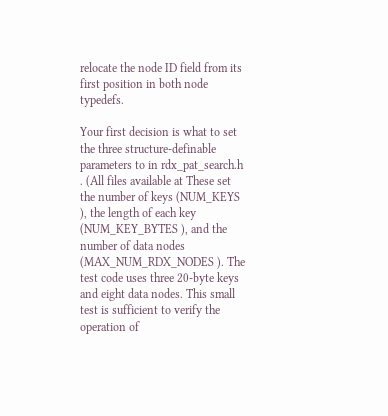relocate the node ID field from its first position in both node typedefs.

Your first decision is what to set the three structure-definable parameters to in rdx_pat_search.h . (All files available at These set the number of keys (NUM_KEYS ), the length of each key (NUM_KEY_BYTES ), and the number of data nodes (MAX_NUM_RDX_NODES ). The test code uses three 20-byte keys and eight data nodes. This small test is sufficient to verify the operation of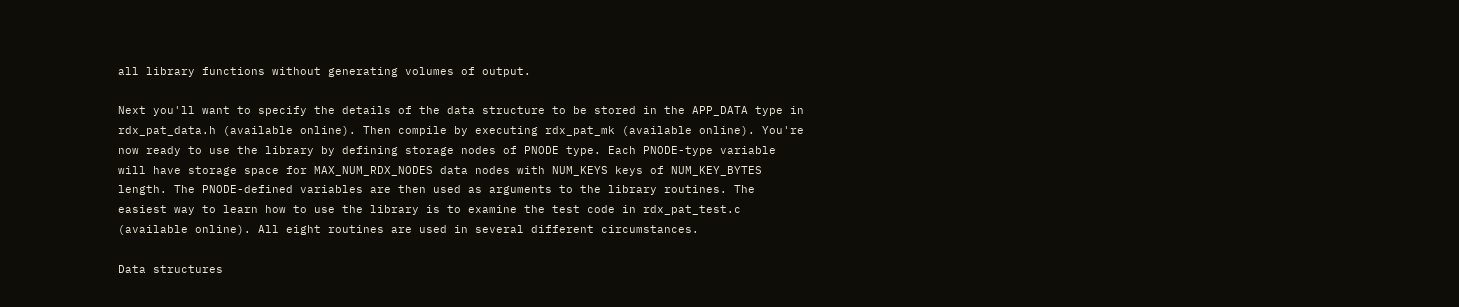all library functions without generating volumes of output.

Next you'll want to specify the details of the data structure to be stored in the APP_DATA type in rdx_pat_data.h (available online). Then compile by executing rdx_pat_mk (available online). You're now ready to use the library by defining storage nodes of PNODE type. Each PNODE-type variable will have storage space for MAX_NUM_RDX_NODES data nodes with NUM_KEYS keys of NUM_KEY_BYTES length. The PNODE-defined variables are then used as arguments to the library routines. The easiest way to learn how to use the library is to examine the test code in rdx_pat_test.c (available online). All eight routines are used in several different circumstances.

Data structures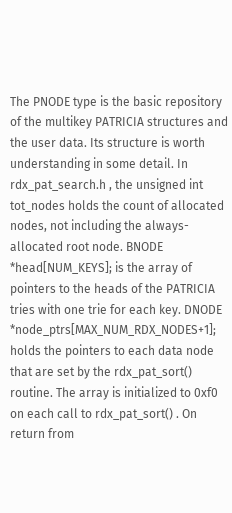The PNODE type is the basic repository of the multikey PATRICIA structures and the user data. Its structure is worth understanding in some detail. In rdx_pat_search.h , the unsigned int tot_nodes holds the count of allocated nodes, not including the always-allocated root node. BNODE *head[NUM_KEYS]; is the array of pointers to the heads of the PATRICIA tries with one trie for each key. DNODE *node_ptrs[MAX_NUM_RDX_NODES+1]; holds the pointers to each data node that are set by the rdx_pat_sort() routine. The array is initialized to 0xf0 on each call to rdx_pat_sort() . On return from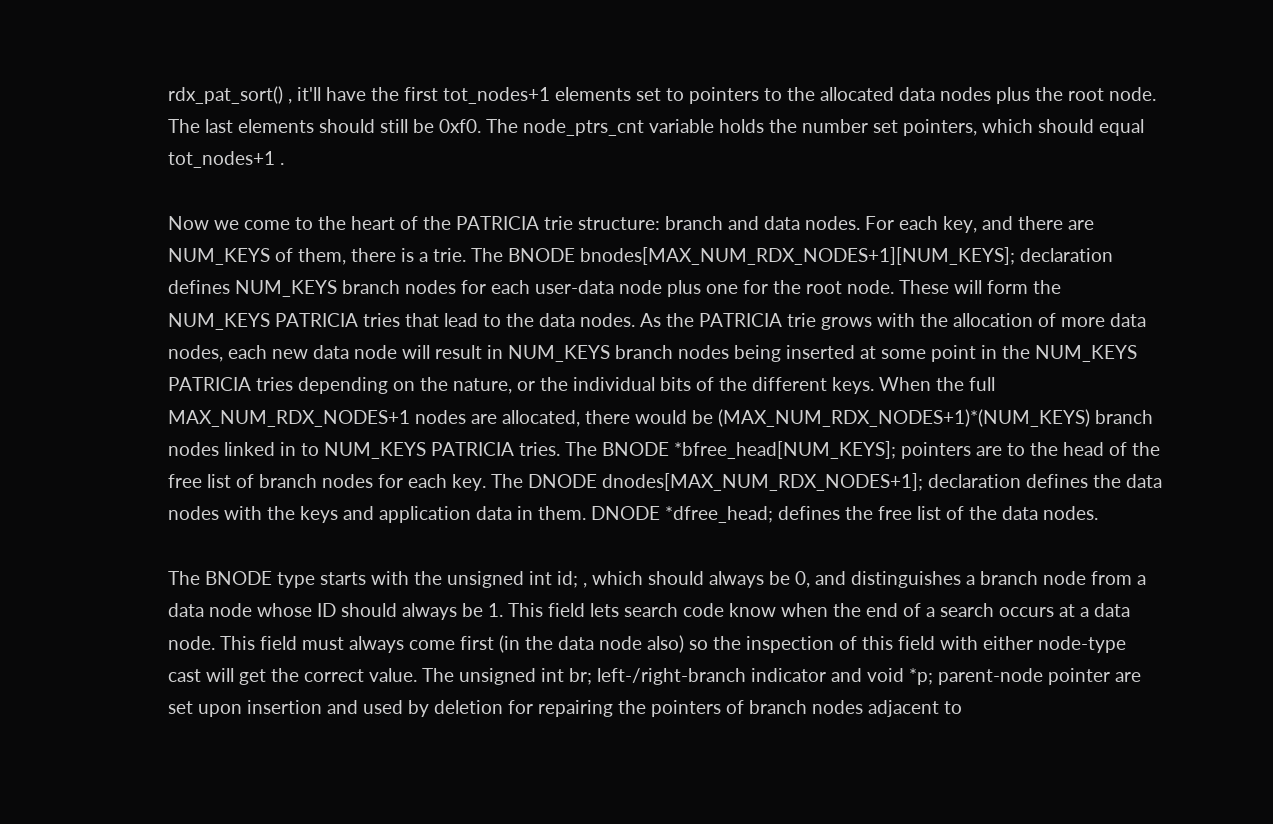rdx_pat_sort() , it'll have the first tot_nodes+1 elements set to pointers to the allocated data nodes plus the root node. The last elements should still be 0xf0. The node_ptrs_cnt variable holds the number set pointers, which should equal tot_nodes+1 .

Now we come to the heart of the PATRICIA trie structure: branch and data nodes. For each key, and there are NUM_KEYS of them, there is a trie. The BNODE bnodes[MAX_NUM_RDX_NODES+1][NUM_KEYS]; declaration defines NUM_KEYS branch nodes for each user-data node plus one for the root node. These will form the NUM_KEYS PATRICIA tries that lead to the data nodes. As the PATRICIA trie grows with the allocation of more data nodes, each new data node will result in NUM_KEYS branch nodes being inserted at some point in the NUM_KEYS PATRICIA tries depending on the nature, or the individual bits of the different keys. When the full MAX_NUM_RDX_NODES+1 nodes are allocated, there would be (MAX_NUM_RDX_NODES+1)*(NUM_KEYS) branch nodes linked in to NUM_KEYS PATRICIA tries. The BNODE *bfree_head[NUM_KEYS]; pointers are to the head of the free list of branch nodes for each key. The DNODE dnodes[MAX_NUM_RDX_NODES+1]; declaration defines the data nodes with the keys and application data in them. DNODE *dfree_head; defines the free list of the data nodes.

The BNODE type starts with the unsigned int id; , which should always be 0, and distinguishes a branch node from a data node whose ID should always be 1. This field lets search code know when the end of a search occurs at a data node. This field must always come first (in the data node also) so the inspection of this field with either node-type cast will get the correct value. The unsigned int br; left-/right-branch indicator and void *p; parent-node pointer are set upon insertion and used by deletion for repairing the pointers of branch nodes adjacent to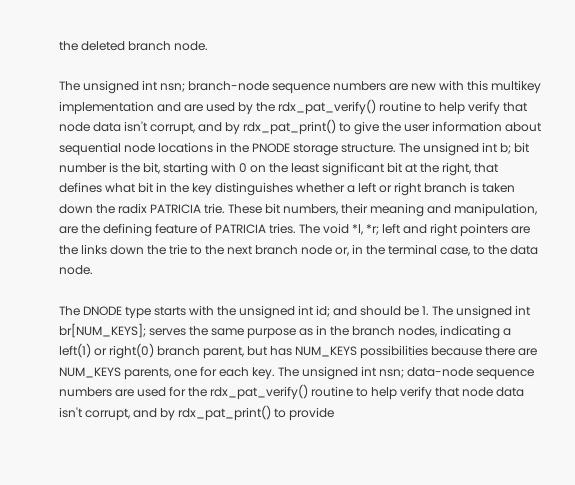the deleted branch node.

The unsigned int nsn; branch-node sequence numbers are new with this multikey implementation and are used by the rdx_pat_verify() routine to help verify that node data isn't corrupt, and by rdx_pat_print() to give the user information about sequential node locations in the PNODE storage structure. The unsigned int b; bit number is the bit, starting with 0 on the least significant bit at the right, that defines what bit in the key distinguishes whether a left or right branch is taken down the radix PATRICIA trie. These bit numbers, their meaning and manipulation, are the defining feature of PATRICIA tries. The void *l, *r; left and right pointers are the links down the trie to the next branch node or, in the terminal case, to the data node.

The DNODE type starts with the unsigned int id; and should be 1. The unsigned int br[NUM_KEYS]; serves the same purpose as in the branch nodes, indicating a left(1) or right(0) branch parent, but has NUM_KEYS possibilities because there are NUM_KEYS parents, one for each key. The unsigned int nsn; data-node sequence numbers are used for the rdx_pat_verify() routine to help verify that node data isn't corrupt, and by rdx_pat_print() to provide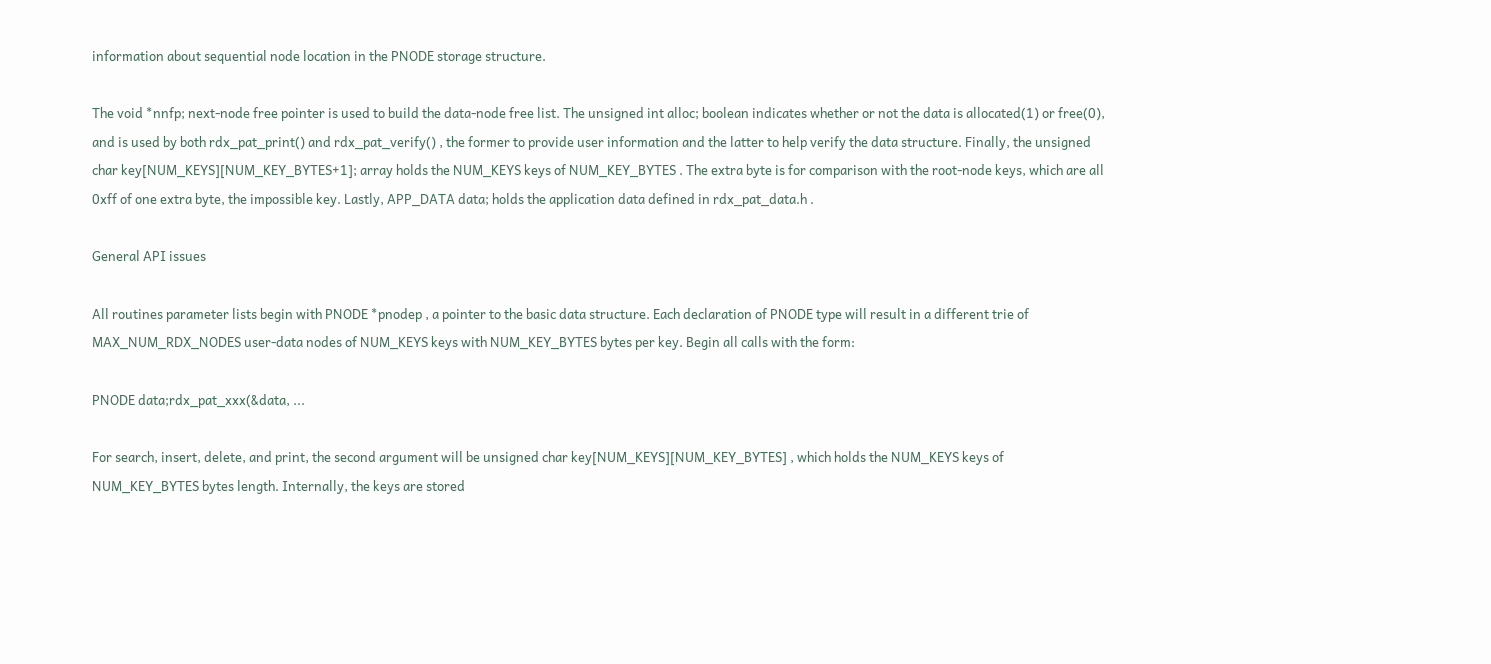information about sequential node location in the PNODE storage structure.

The void *nnfp; next-node free pointer is used to build the data-node free list. The unsigned int alloc; boolean indicates whether or not the data is allocated(1) or free(0), and is used by both rdx_pat_print() and rdx_pat_verify() , the former to provide user information and the latter to help verify the data structure. Finally, the unsigned char key[NUM_KEYS][NUM_KEY_BYTES+1]; array holds the NUM_KEYS keys of NUM_KEY_BYTES . The extra byte is for comparison with the root-node keys, which are all 0xff of one extra byte, the impossible key. Lastly, APP_DATA data; holds the application data defined in rdx_pat_data.h .

General API issues

All routines parameter lists begin with PNODE *pnodep , a pointer to the basic data structure. Each declaration of PNODE type will result in a different trie of MAX_NUM_RDX_NODES user-data nodes of NUM_KEYS keys with NUM_KEY_BYTES bytes per key. Begin all calls with the form:

PNODE data;rdx_pat_xxx(&data, ...

For search, insert, delete, and print, the second argument will be unsigned char key[NUM_KEYS][NUM_KEY_BYTES] , which holds the NUM_KEYS keys of NUM_KEY_BYTES bytes length. Internally, the keys are stored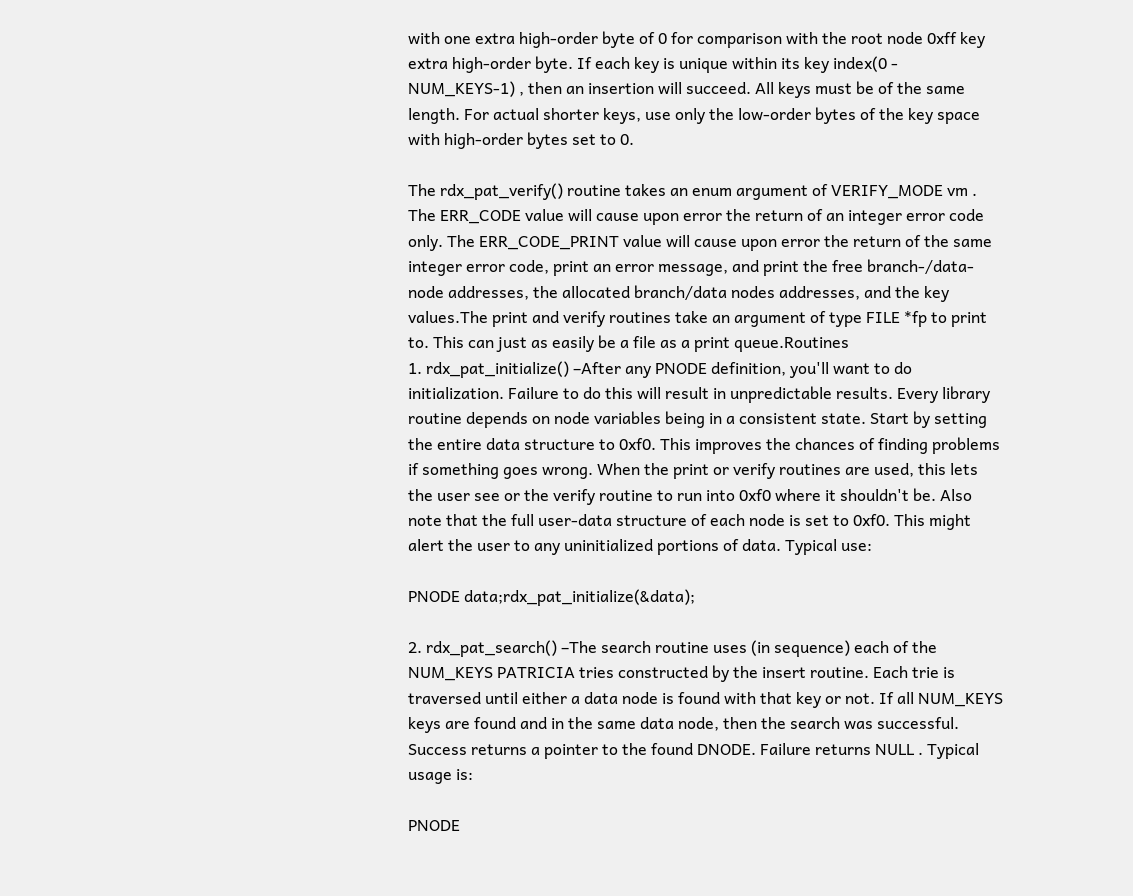with one extra high-order byte of 0 for comparison with the root node 0xff key extra high-order byte. If each key is unique within its key index(0 - NUM_KEYS-1) , then an insertion will succeed. All keys must be of the same length. For actual shorter keys, use only the low-order bytes of the key space with high-order bytes set to 0.

The rdx_pat_verify() routine takes an enum argument of VERIFY_MODE vm . The ERR_CODE value will cause upon error the return of an integer error code only. The ERR_CODE_PRINT value will cause upon error the return of the same integer error code, print an error message, and print the free branch-/data-node addresses, the allocated branch/data nodes addresses, and the key values.The print and verify routines take an argument of type FILE *fp to print to. This can just as easily be a file as a print queue.Routines
1. rdx_pat_initialize() –After any PNODE definition, you'll want to do initialization. Failure to do this will result in unpredictable results. Every library routine depends on node variables being in a consistent state. Start by setting the entire data structure to 0xf0. This improves the chances of finding problems if something goes wrong. When the print or verify routines are used, this lets the user see or the verify routine to run into 0xf0 where it shouldn't be. Also note that the full user-data structure of each node is set to 0xf0. This might alert the user to any uninitialized portions of data. Typical use:

PNODE data;rdx_pat_initialize(&data);

2. rdx_pat_search() –The search routine uses (in sequence) each of the NUM_KEYS PATRICIA tries constructed by the insert routine. Each trie is traversed until either a data node is found with that key or not. If all NUM_KEYS keys are found and in the same data node, then the search was successful. Success returns a pointer to the found DNODE. Failure returns NULL . Typical usage is:

PNODE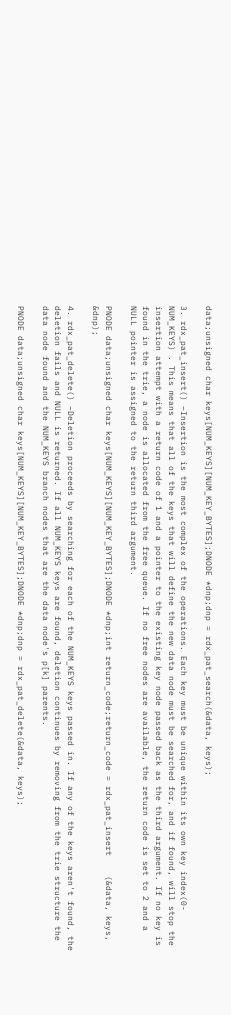data;unsigned char keys[NUM_KEYS][NUM_KEY_BYTES];DNODE *dnp;dnp = rdx_pat_search(&data, keys);

3. rdx_pat_insert() –Insertion is the most complex of the operations. Each key must be unique within its own key index(0-NUM_KEYS) . This means that all of the keys that will define the new data node must be searched for, and if found, will stop the insertion attempt with a return code of 1 and a pointer to the existing key node passed back as the third argument. If no key is found in the trie, a node is allocated from the free queue. If no free nodes are available, the return code is set to 2 and a NULL pointer is assigned to the return third argument.

PNODE data;unsigned char keys[NUM_KEYS][NUM_KEY_BYTES];DNODE *dnp;int return_code;return_code = rdx_pat_insert    (&data, keys, &dnp);

4. rdx_pat_delete() –Deletion proceeds by searching for each of the NUM_KEYS keys passed in. If any of the keys aren't found, the deletion fails and NULL is returned. If all NUM_KEYS keys are found, deletion continues by removing from the trie structure the data node found and the NUM_KEYS branch nodes that are the data node's p[k] parents.

PNODE data;unsigned char keys[NUM_KEYS][NUM_KEY_BYTES];DNODE *dnp;dnp = rdx_pat_delete(&data, keys);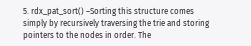5. rdx_pat_sort() –Sorting this structure comes simply by recursively traversing the trie and storing pointers to the nodes in order. The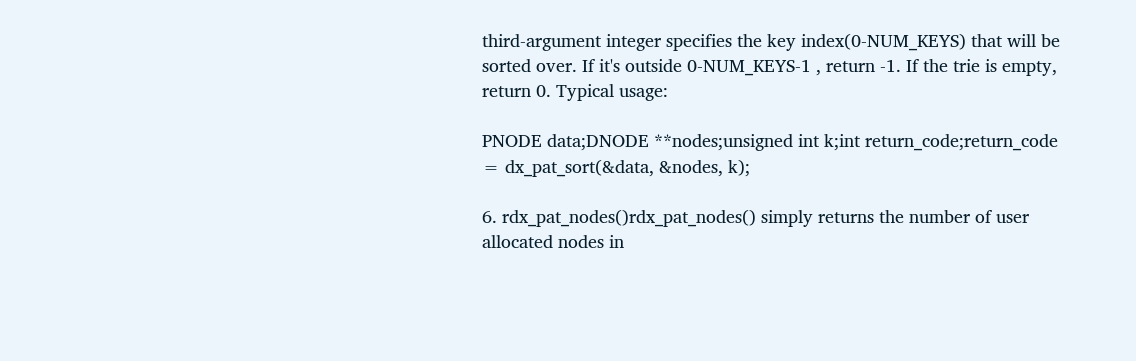third-argument integer specifies the key index(0-NUM_KEYS) that will be sorted over. If it's outside 0-NUM_KEYS-1 , return -1. If the trie is empty, return 0. Typical usage:

PNODE data;DNODE **nodes;unsigned int k;int return_code;return_code = dx_pat_sort(&data, &nodes, k);

6. rdx_pat_nodes()rdx_pat_nodes() simply returns the number of user allocated nodes in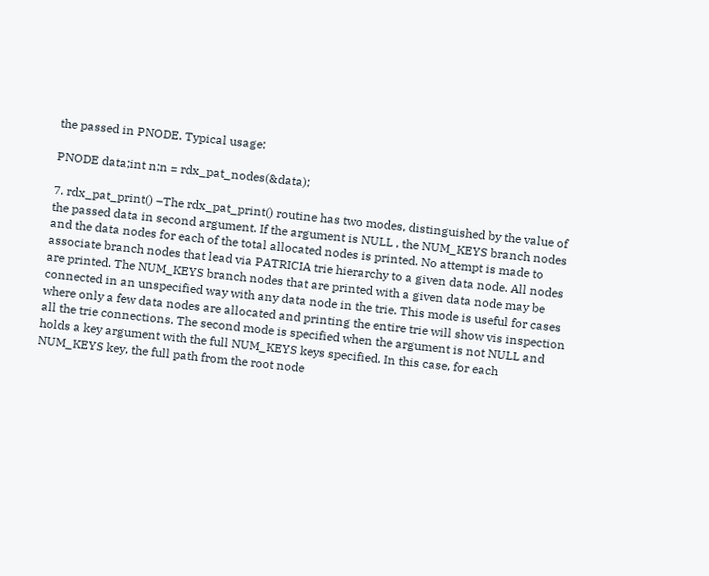the passed in PNODE. Typical usage:

PNODE data;int n;n = rdx_pat_nodes(&data);

7. rdx_pat_print() –The rdx_pat_print() routine has two modes, distinguished by the value of the passed data in second argument. If the argument is NULL , the NUM_KEYS branch nodes and the data nodes for each of the total allocated nodes is printed. No attempt is made to associate branch nodes that lead via PATRICIA trie hierarchy to a given data node. All nodes are printed. The NUM_KEYS branch nodes that are printed with a given data node may be connected in an unspecified way with any data node in the trie. This mode is useful for cases where only a few data nodes are allocated and printing the entire trie will show vis inspection all the trie connections. The second mode is specified when the argument is not NULL and holds a key argument with the full NUM_KEYS keys specified. In this case, for each NUM_KEYS key, the full path from the root node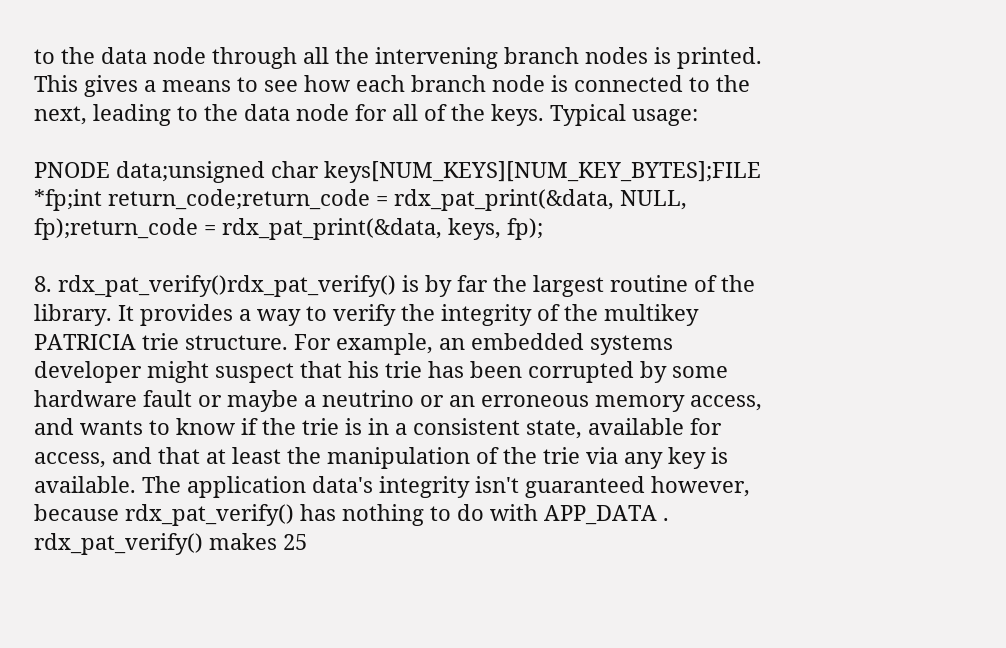to the data node through all the intervening branch nodes is printed. This gives a means to see how each branch node is connected to the next, leading to the data node for all of the keys. Typical usage:

PNODE data;unsigned char keys[NUM_KEYS][NUM_KEY_BYTES];FILE *fp;int return_code;return_code = rdx_pat_print(&data, NULL, fp);return_code = rdx_pat_print(&data, keys, fp);

8. rdx_pat_verify()rdx_pat_verify() is by far the largest routine of the library. It provides a way to verify the integrity of the multikey PATRICIA trie structure. For example, an embedded systems developer might suspect that his trie has been corrupted by some hardware fault or maybe a neutrino or an erroneous memory access, and wants to know if the trie is in a consistent state, available for access, and that at least the manipulation of the trie via any key is available. The application data's integrity isn't guaranteed however, because rdx_pat_verify() has nothing to do with APP_DATA . rdx_pat_verify() makes 25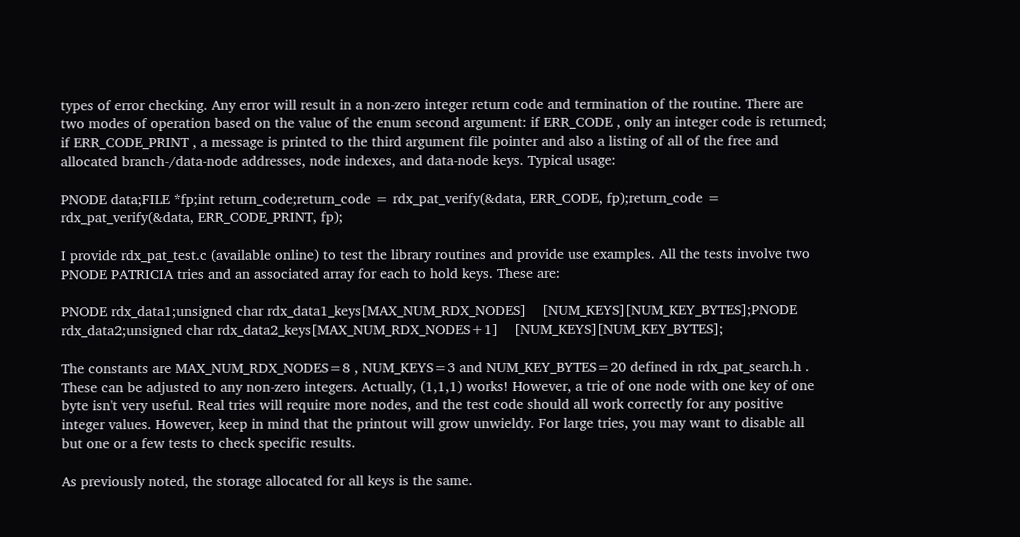types of error checking. Any error will result in a non-zero integer return code and termination of the routine. There are two modes of operation based on the value of the enum second argument: if ERR_CODE , only an integer code is returned; if ERR_CODE_PRINT , a message is printed to the third argument file pointer and also a listing of all of the free and allocated branch-/data-node addresses, node indexes, and data-node keys. Typical usage:

PNODE data;FILE *fp;int return_code;return_code = rdx_pat_verify(&data, ERR_CODE, fp);return_code = rdx_pat_verify(&data, ERR_CODE_PRINT, fp);

I provide rdx_pat_test.c (available online) to test the library routines and provide use examples. All the tests involve two PNODE PATRICIA tries and an associated array for each to hold keys. These are:

PNODE rdx_data1;unsigned char rdx_data1_keys[MAX_NUM_RDX_NODES]    [NUM_KEYS][NUM_KEY_BYTES];PNODE rdx_data2;unsigned char rdx_data2_keys[MAX_NUM_RDX_NODES+1]    [NUM_KEYS][NUM_KEY_BYTES];

The constants are MAX_NUM_RDX_NODES=8 , NUM_KEYS=3 and NUM_KEY_BYTES=20 defined in rdx_pat_search.h . These can be adjusted to any non-zero integers. Actually, (1,1,1) works! However, a trie of one node with one key of one byte isn't very useful. Real tries will require more nodes, and the test code should all work correctly for any positive integer values. However, keep in mind that the printout will grow unwieldy. For large tries, you may want to disable all but one or a few tests to check specific results.

As previously noted, the storage allocated for all keys is the same.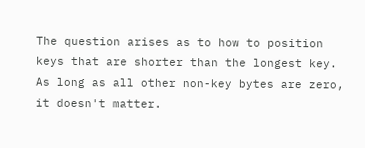The question arises as to how to position keys that are shorter than the longest key. As long as all other non-key bytes are zero, it doesn't matter.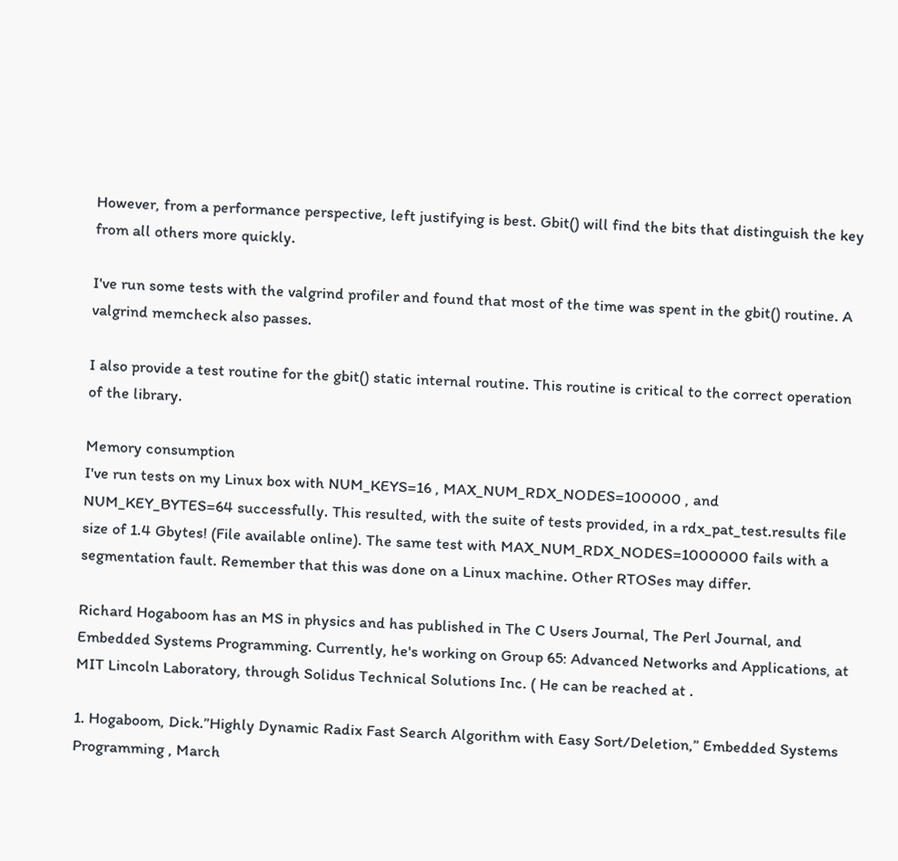However, from a performance perspective, left justifying is best. Gbit() will find the bits that distinguish the key from all others more quickly.

I've run some tests with the valgrind profiler and found that most of the time was spent in the gbit() routine. A valgrind memcheck also passes.

I also provide a test routine for the gbit() static internal routine. This routine is critical to the correct operation of the library.

Memory consumption
I've run tests on my Linux box with NUM_KEYS=16 , MAX_NUM_RDX_NODES=100000 , and NUM_KEY_BYTES=64 successfully. This resulted, with the suite of tests provided, in a rdx_pat_test.results file size of 1.4 Gbytes! (File available online). The same test with MAX_NUM_RDX_NODES=1000000 fails with a segmentation fault. Remember that this was done on a Linux machine. Other RTOSes may differ.

Richard Hogaboom has an MS in physics and has published in The C Users Journal, The Perl Journal, and Embedded Systems Programming. Currently, he's working on Group 65: Advanced Networks and Applications, at MIT Lincoln Laboratory, through Solidus Technical Solutions Inc. ( He can be reached at .

1. Hogaboom, Dick.”Highly Dynamic Radix Fast Search Algorithm with Easy Sort/Deletion,” Embedded Systems Programming , March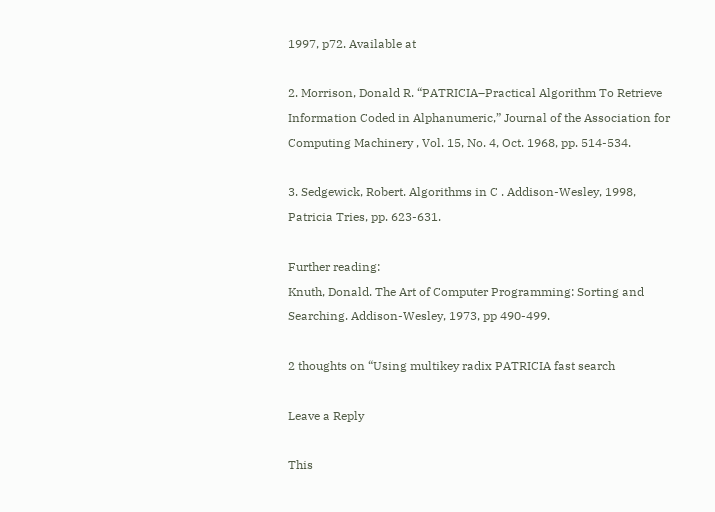1997, p72. Available at

2. Morrison, Donald R. “PATRICIA–Practical Algorithm To Retrieve Information Coded in Alphanumeric,” Journal of the Association for Computing Machinery , Vol. 15, No. 4, Oct. 1968, pp. 514-534.

3. Sedgewick, Robert. Algorithms in C . Addison-Wesley, 1998, Patricia Tries, pp. 623-631.

Further reading:
Knuth, Donald. The Art of Computer Programming: Sorting and Searching. Addison-Wesley, 1973, pp 490-499.

2 thoughts on “Using multikey radix PATRICIA fast search

Leave a Reply

This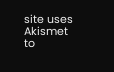site uses Akismet to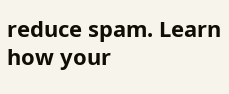reduce spam. Learn how your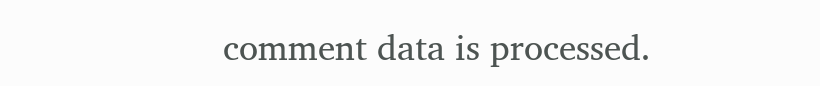comment data is processed.